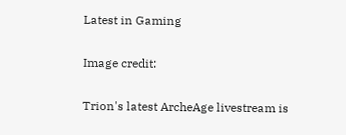Latest in Gaming

Image credit:

Trion's latest ArcheAge livestream is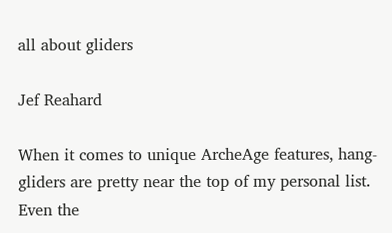all about gliders

Jef Reahard

When it comes to unique ArcheAge features, hang-gliders are pretty near the top of my personal list. Even the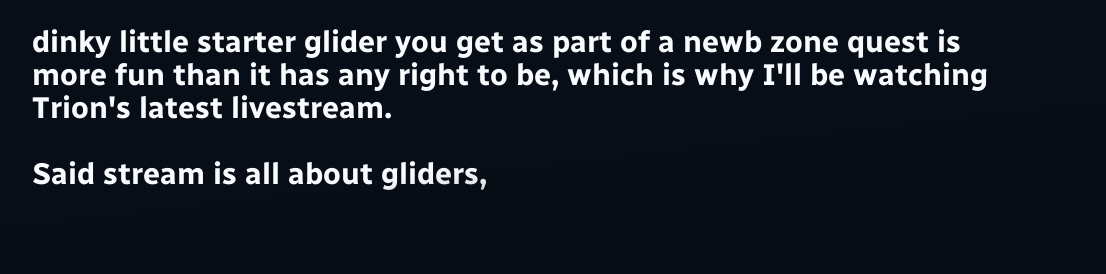dinky little starter glider you get as part of a newb zone quest is more fun than it has any right to be, which is why I'll be watching Trion's latest livestream.

Said stream is all about gliders,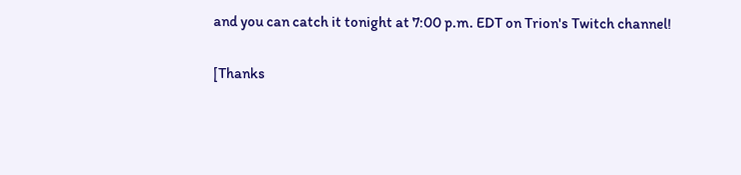and you can catch it tonight at 7:00 p.m. EDT on Trion's Twitch channel!

[Thanks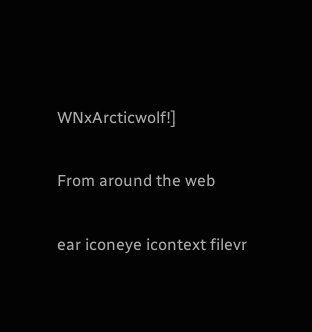WNxArcticwolf!]

From around the web

ear iconeye icontext filevr